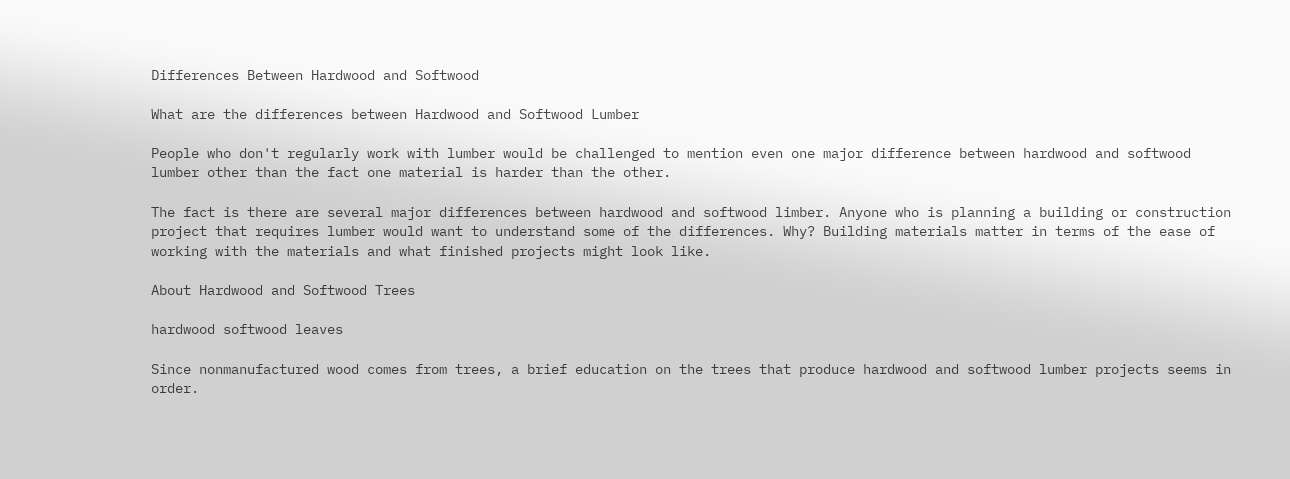Differences Between Hardwood and Softwood

What are the differences between Hardwood and Softwood Lumber

People who don't regularly work with lumber would be challenged to mention even one major difference between hardwood and softwood lumber other than the fact one material is harder than the other.

The fact is there are several major differences between hardwood and softwood limber. Anyone who is planning a building or construction project that requires lumber would want to understand some of the differences. Why? Building materials matter in terms of the ease of working with the materials and what finished projects might look like.

About Hardwood and Softwood Trees

hardwood softwood leaves

Since nonmanufactured wood comes from trees, a brief education on the trees that produce hardwood and softwood lumber projects seems in order.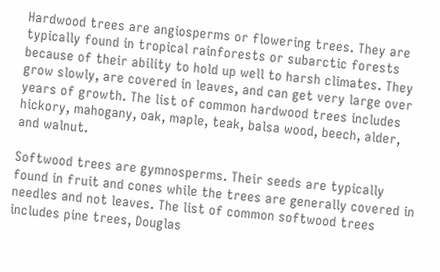Hardwood trees are angiosperms or flowering trees. They are typically found in tropical rainforests or subarctic forests because of their ability to hold up well to harsh climates. They grow slowly, are covered in leaves, and can get very large over years of growth. The list of common hardwood trees includes hickory, mahogany, oak, maple, teak, balsa wood, beech, alder, and walnut.

Softwood trees are gymnosperms. Their seeds are typically found in fruit and cones while the trees are generally covered in needles and not leaves. The list of common softwood trees includes pine trees, Douglas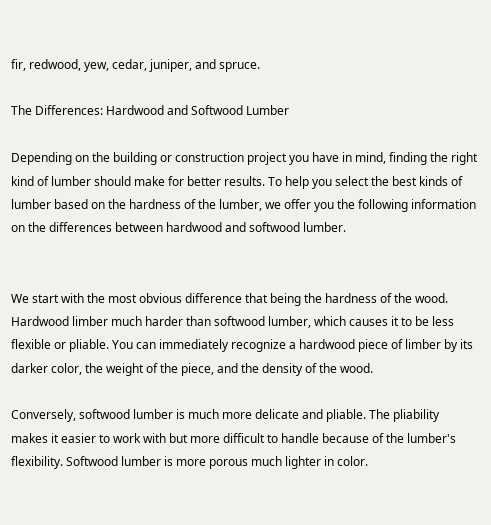fir, redwood, yew, cedar, juniper, and spruce.

The Differences: Hardwood and Softwood Lumber

Depending on the building or construction project you have in mind, finding the right kind of lumber should make for better results. To help you select the best kinds of lumber based on the hardness of the lumber, we offer you the following information on the differences between hardwood and softwood lumber.


We start with the most obvious difference that being the hardness of the wood. Hardwood limber much harder than softwood lumber, which causes it to be less flexible or pliable. You can immediately recognize a hardwood piece of limber by its darker color, the weight of the piece, and the density of the wood.

Conversely, softwood lumber is much more delicate and pliable. The pliability makes it easier to work with but more difficult to handle because of the lumber's flexibility. Softwood lumber is more porous much lighter in color.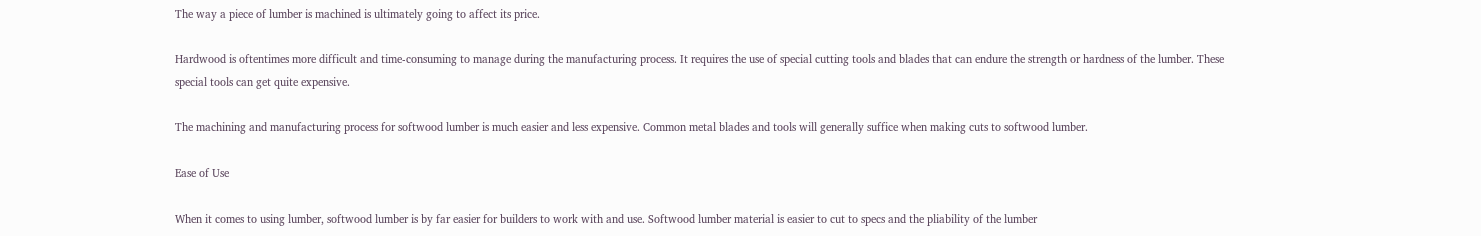The way a piece of lumber is machined is ultimately going to affect its price.

Hardwood is oftentimes more difficult and time-consuming to manage during the manufacturing process. It requires the use of special cutting tools and blades that can endure the strength or hardness of the lumber. These special tools can get quite expensive.

The machining and manufacturing process for softwood lumber is much easier and less expensive. Common metal blades and tools will generally suffice when making cuts to softwood lumber.

Ease of Use

When it comes to using lumber, softwood lumber is by far easier for builders to work with and use. Softwood lumber material is easier to cut to specs and the pliability of the lumber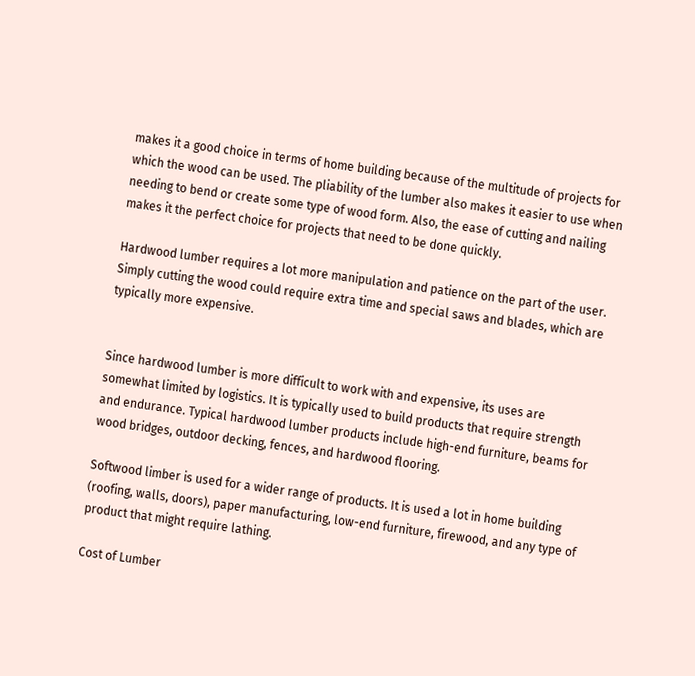makes it a good choice in terms of home building because of the multitude of projects for which the wood can be used. The pliability of the lumber also makes it easier to use when needing to bend or create some type of wood form. Also, the ease of cutting and nailing makes it the perfect choice for projects that need to be done quickly.

Hardwood lumber requires a lot more manipulation and patience on the part of the user. Simply cutting the wood could require extra time and special saws and blades, which are typically more expensive.


Since hardwood lumber is more difficult to work with and expensive, its uses are somewhat limited by logistics. It is typically used to build products that require strength and endurance. Typical hardwood lumber products include high-end furniture, beams for wood bridges, outdoor decking, fences, and hardwood flooring.

Softwood limber is used for a wider range of products. It is used a lot in home building (roofing, walls, doors), paper manufacturing, low-end furniture, firewood, and any type of product that might require lathing.

Cost of Lumber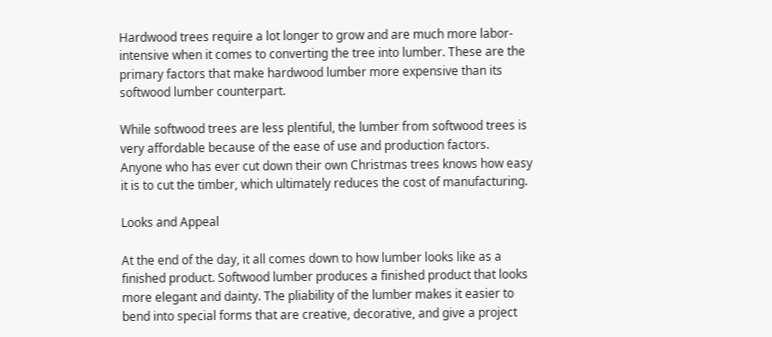Hardwood trees require a lot longer to grow and are much more labor-intensive when it comes to converting the tree into lumber. These are the primary factors that make hardwood lumber more expensive than its softwood lumber counterpart.

While softwood trees are less plentiful, the lumber from softwood trees is very affordable because of the ease of use and production factors. Anyone who has ever cut down their own Christmas trees knows how easy it is to cut the timber, which ultimately reduces the cost of manufacturing.

Looks and Appeal

At the end of the day, it all comes down to how lumber looks like as a finished product. Softwood lumber produces a finished product that looks more elegant and dainty. The pliability of the lumber makes it easier to bend into special forms that are creative, decorative, and give a project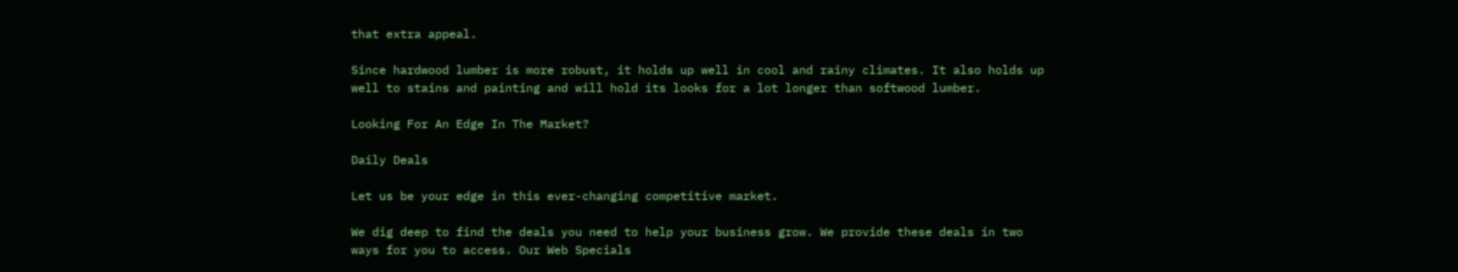that extra appeal.

Since hardwood lumber is more robust, it holds up well in cool and rainy climates. It also holds up well to stains and painting and will hold its looks for a lot longer than softwood lumber.

Looking For An Edge In The Market?

Daily Deals

Let us be your edge in this ever-changing competitive market.

We dig deep to find the deals you need to help your business grow. We provide these deals in two ways for you to access. Our Web Specials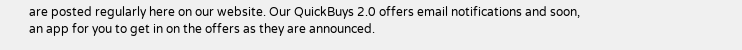are posted regularly here on our website. Our QuickBuys 2.0 offers email notifications and soon, an app for you to get in on the offers as they are announced.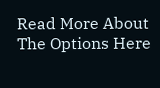Read More About The Options Here